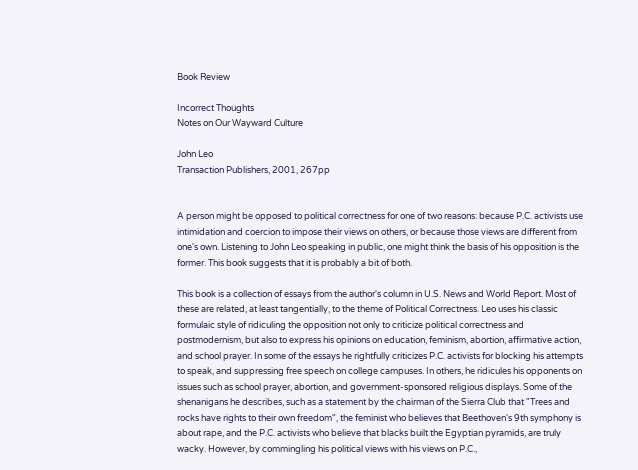Book Review

Incorrect Thoughts
Notes on Our Wayward Culture

John Leo
Transaction Publishers, 2001, 267pp


A person might be opposed to political correctness for one of two reasons: because P.C. activists use intimidation and coercion to impose their views on others, or because those views are different from one's own. Listening to John Leo speaking in public, one might think the basis of his opposition is the former. This book suggests that it is probably a bit of both.

This book is a collection of essays from the author's column in U.S. News and World Report. Most of these are related, at least tangentially, to the theme of Political Correctness. Leo uses his classic formulaic style of ridiculing the opposition not only to criticize political correctness and postmodernism, but also to express his opinions on education, feminism, abortion, affirmative action, and school prayer. In some of the essays he rightfully criticizes P.C. activists for blocking his attempts to speak, and suppressing free speech on college campuses. In others, he ridicules his opponents on issues such as school prayer, abortion, and government-sponsored religious displays. Some of the shenanigans he describes, such as a statement by the chairman of the Sierra Club that "Trees and rocks have rights to their own freedom", the feminist who believes that Beethoven's 9th symphony is about rape, and the P.C. activists who believe that blacks built the Egyptian pyramids, are truly wacky. However, by commingling his political views with his views on P.C.,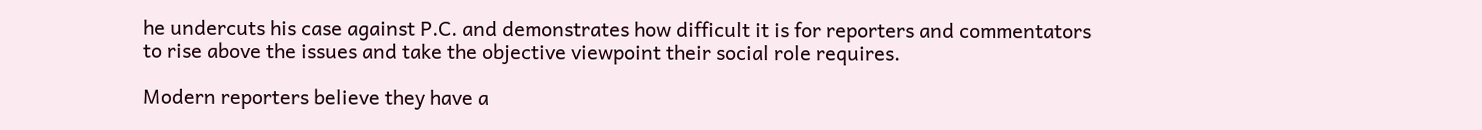he undercuts his case against P.C. and demonstrates how difficult it is for reporters and commentators to rise above the issues and take the objective viewpoint their social role requires.

Modern reporters believe they have a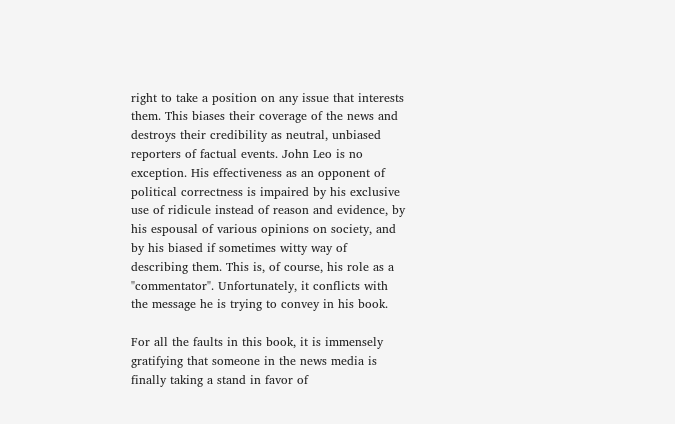right to take a position on any issue that interests them. This biases their coverage of the news and destroys their credibility as neutral, unbiased reporters of factual events. John Leo is no exception. His effectiveness as an opponent of political correctness is impaired by his exclusive use of ridicule instead of reason and evidence, by his espousal of various opinions on society, and by his biased if sometimes witty way of describing them. This is, of course, his role as a "commentator". Unfortunately, it conflicts with the message he is trying to convey in his book.

For all the faults in this book, it is immensely gratifying that someone in the news media is finally taking a stand in favor of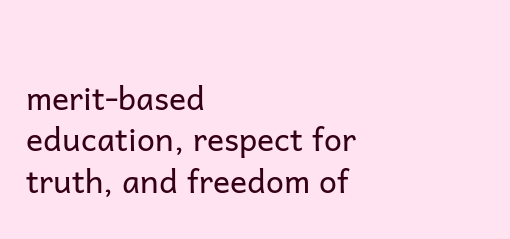merit-based education, respect for truth, and freedom of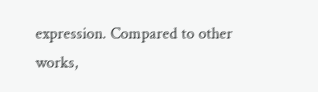expression. Compared to other works,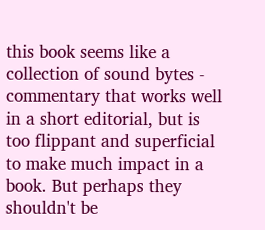this book seems like a collection of sound bytes - commentary that works well in a short editorial, but is too flippant and superficial to make much impact in a book. But perhaps they shouldn't be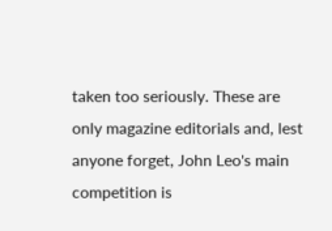taken too seriously. These are only magazine editorials and, lest anyone forget, John Leo's main competition is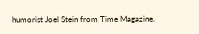humorist Joel Stein from Time Magazine.